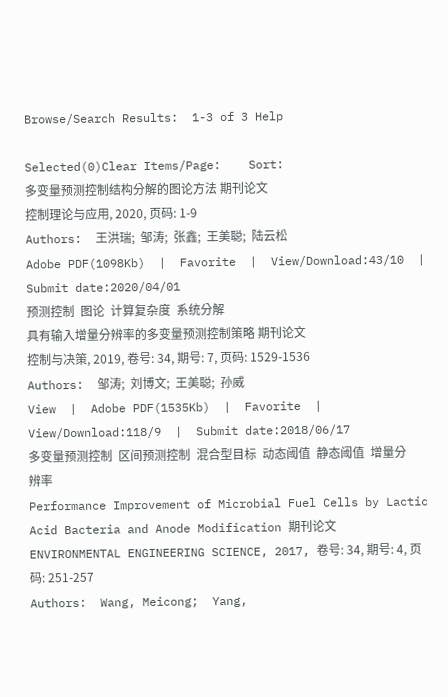Browse/Search Results:  1-3 of 3 Help

Selected(0)Clear Items/Page:    Sort:
多变量预测控制结构分解的图论方法 期刊论文
控制理论与应用, 2020, 页码: 1-9
Authors:  王洪瑞;  邹涛;  张鑫;  王美聪;  陆云松
Adobe PDF(1098Kb)  |  Favorite  |  View/Download:43/10  |  Submit date:2020/04/01
预测控制  图论  计算复杂度  系统分解
具有输入增量分辨率的多变量预测控制策略 期刊论文
控制与决策, 2019, 卷号: 34, 期号: 7, 页码: 1529-1536
Authors:  邹涛;  刘博文;  王美聪;  孙威
View  |  Adobe PDF(1535Kb)  |  Favorite  |  View/Download:118/9  |  Submit date:2018/06/17
多变量预测控制  区间预测控制  混合型目标  动态阈值  静态阈值  增量分辨率
Performance Improvement of Microbial Fuel Cells by Lactic Acid Bacteria and Anode Modification 期刊论文
ENVIRONMENTAL ENGINEERING SCIENCE, 2017, 卷号: 34, 期号: 4, 页码: 251-257
Authors:  Wang, Meicong;  Yang,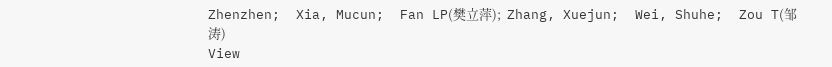Zhenzhen;  Xia, Mucun;  Fan LP(樊立萍);  Zhang, Xuejun;  Wei, Shuhe;  Zou T(邹涛)
View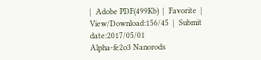|  Adobe PDF(499Kb)  |  Favorite  |  View/Download:156/45  |  Submit date:2017/05/01
Alpha-fe2o3 Nanorods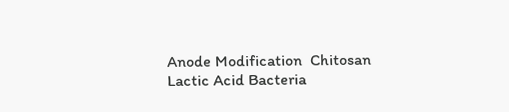Anode Modification  Chitosan  Lactic Acid Bacteria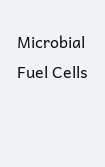Microbial Fuel Cells